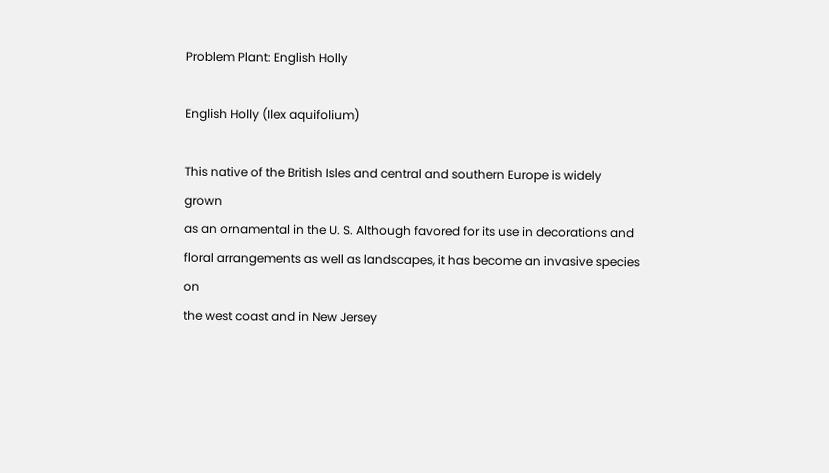Problem Plant: English Holly

English Holly (Ilex aquifolium)

This native of the British Isles and central and southern Europe is widely grown
as an ornamental in the U. S. Although favored for its use in decorations and
floral arrangements as well as landscapes, it has become an invasive species on
the west coast and in New Jersey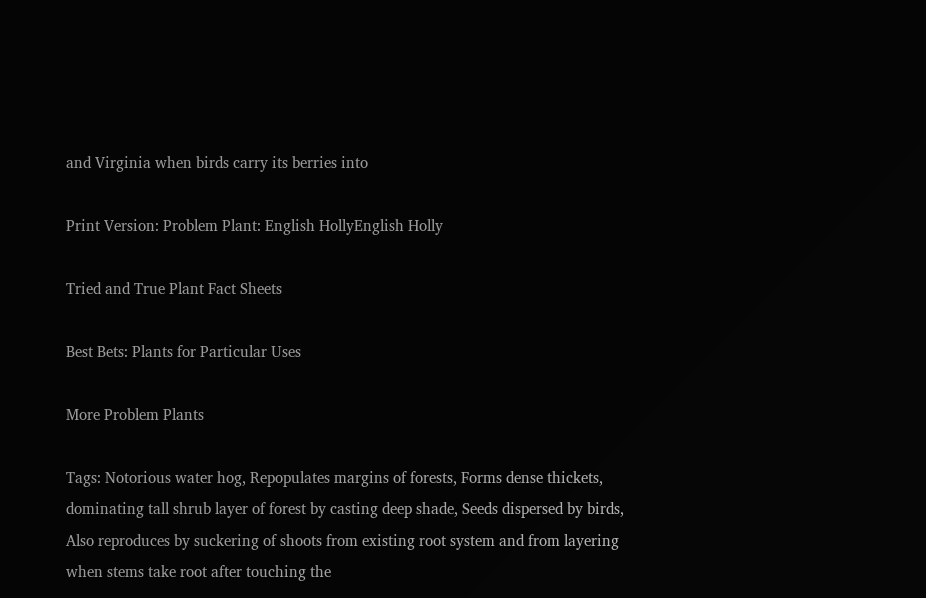and Virginia when birds carry its berries into

Print Version: Problem Plant: English HollyEnglish Holly

Tried and True Plant Fact Sheets

Best Bets: Plants for Particular Uses

More Problem Plants

Tags: Notorious water hog, Repopulates margins of forests, Forms dense thickets, dominating tall shrub layer of forest by casting deep shade, Seeds dispersed by birds, Also reproduces by suckering of shoots from existing root system and from layering when stems take root after touching the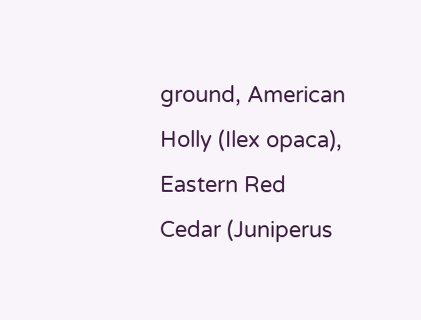ground, American Holly (Ilex opaca), Eastern Red Cedar (Juniperus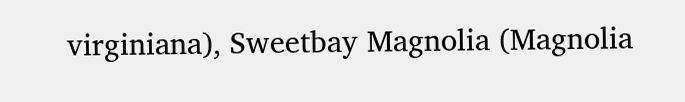virginiana), Sweetbay Magnolia (Magnolia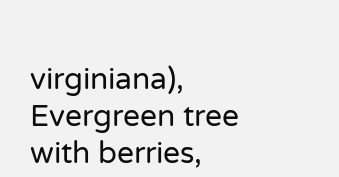virginiana), Evergreen tree with berries,